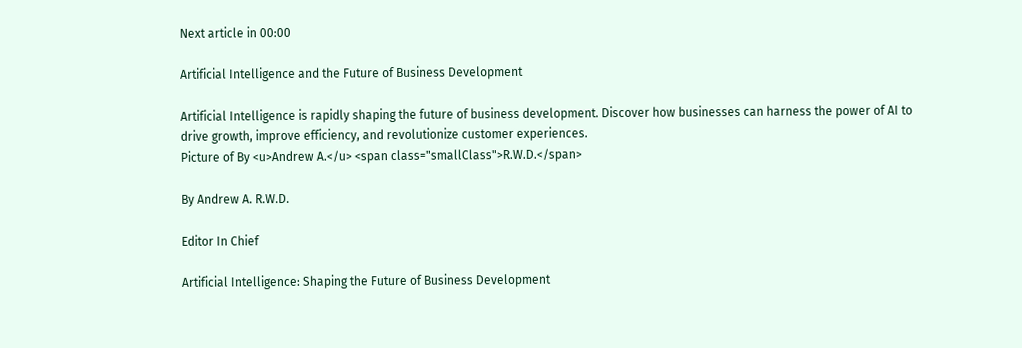Next article in 00:00

Artificial Intelligence and the Future of Business Development

Artificial Intelligence is rapidly shaping the future of business development. Discover how businesses can harness the power of AI to drive growth, improve efficiency, and revolutionize customer experiences.
Picture of By <u>Andrew A.</u> <span class="smallClass">R.W.D.</span>

By Andrew A. R.W.D.

Editor In Chief

Artificial Intelligence: Shaping the Future of Business Development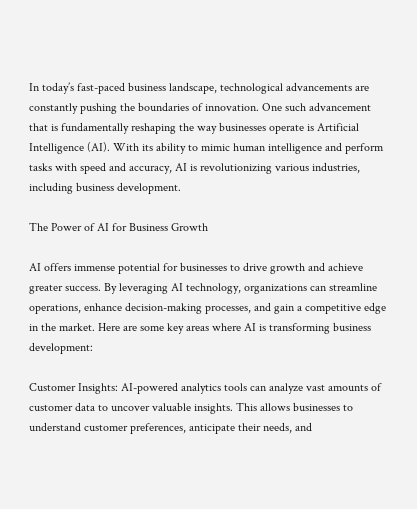In today’s fast-paced business landscape, technological advancements are constantly pushing the boundaries of innovation. One such advancement that is fundamentally reshaping the way businesses operate is Artificial Intelligence (AI). With its ability to mimic human intelligence and perform tasks with speed and accuracy, AI is revolutionizing various industries, including business development.

The Power of AI for Business Growth

AI offers immense potential for businesses to drive growth and achieve greater success. By leveraging AI technology, organizations can streamline operations, enhance decision-making processes, and gain a competitive edge in the market. Here are some key areas where AI is transforming business development:

Customer Insights: AI-powered analytics tools can analyze vast amounts of customer data to uncover valuable insights. This allows businesses to understand customer preferences, anticipate their needs, and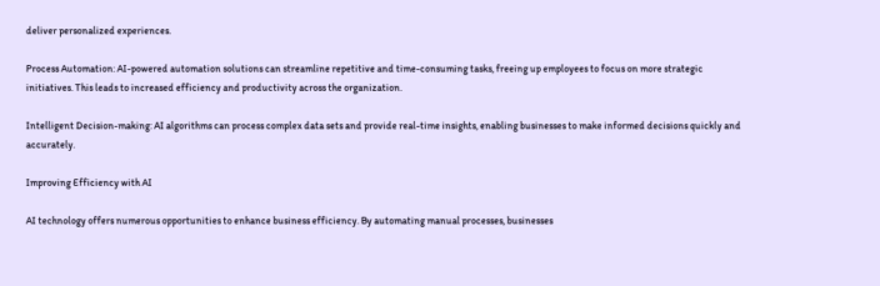deliver personalized experiences.

Process Automation: AI-powered automation solutions can streamline repetitive and time-consuming tasks, freeing up employees to focus on more strategic initiatives. This leads to increased efficiency and productivity across the organization.

Intelligent Decision-making: AI algorithms can process complex data sets and provide real-time insights, enabling businesses to make informed decisions quickly and accurately.

Improving Efficiency with AI

AI technology offers numerous opportunities to enhance business efficiency. By automating manual processes, businesses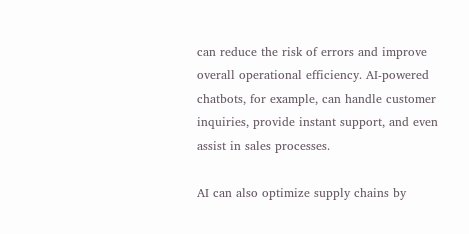can reduce the risk of errors and improve overall operational efficiency. AI-powered chatbots, for example, can handle customer inquiries, provide instant support, and even assist in sales processes.

AI can also optimize supply chains by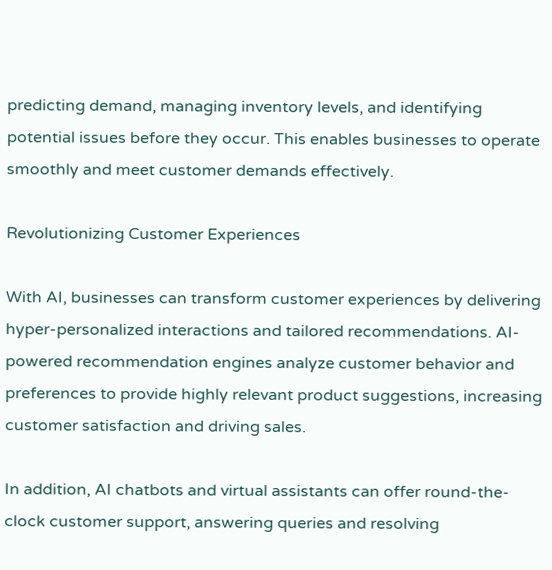predicting demand, managing inventory levels, and identifying potential issues before they occur. This enables businesses to operate smoothly and meet customer demands effectively.

Revolutionizing Customer Experiences

With AI, businesses can transform customer experiences by delivering hyper-personalized interactions and tailored recommendations. AI-powered recommendation engines analyze customer behavior and preferences to provide highly relevant product suggestions, increasing customer satisfaction and driving sales.

In addition, AI chatbots and virtual assistants can offer round-the-clock customer support, answering queries and resolving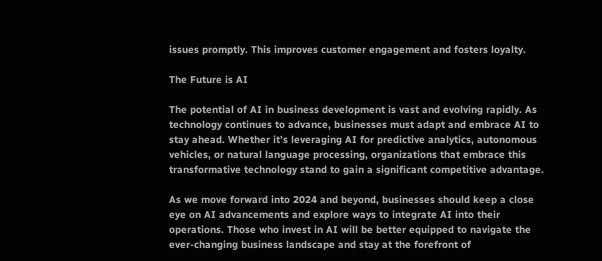issues promptly. This improves customer engagement and fosters loyalty.

The Future is AI

The potential of AI in business development is vast and evolving rapidly. As technology continues to advance, businesses must adapt and embrace AI to stay ahead. Whether it’s leveraging AI for predictive analytics, autonomous vehicles, or natural language processing, organizations that embrace this transformative technology stand to gain a significant competitive advantage.

As we move forward into 2024 and beyond, businesses should keep a close eye on AI advancements and explore ways to integrate AI into their operations. Those who invest in AI will be better equipped to navigate the ever-changing business landscape and stay at the forefront of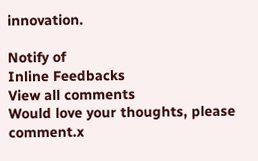innovation.

Notify of
Inline Feedbacks
View all comments
Would love your thoughts, please comment.x